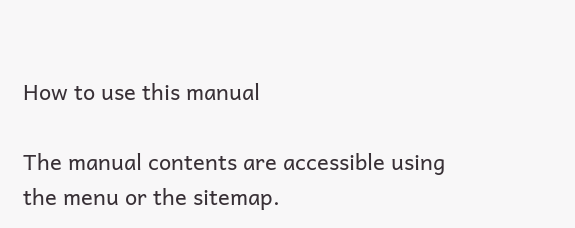How to use this manual

The manual contents are accessible using the menu or the sitemap.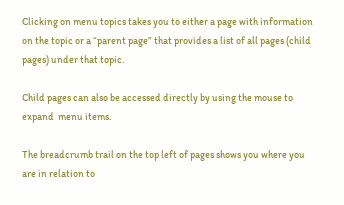Clicking on menu topics takes you to either a page with information on the topic or a “parent page” that provides a list of all pages (child pages) under that topic.

Child pages can also be accessed directly by using the mouse to expand  menu items.

The breadcrumb trail on the top left of pages shows you where you are in relation to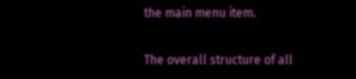the main menu item.

The overall structure of all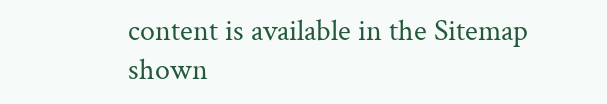content is available in the Sitemap shown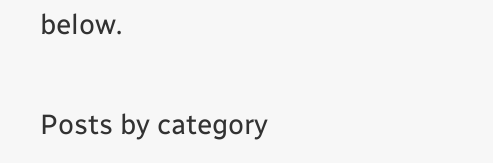below.


Posts by category